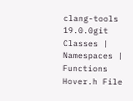clang-tools 19.0.0git
Classes | Namespaces | Functions
Hover.h File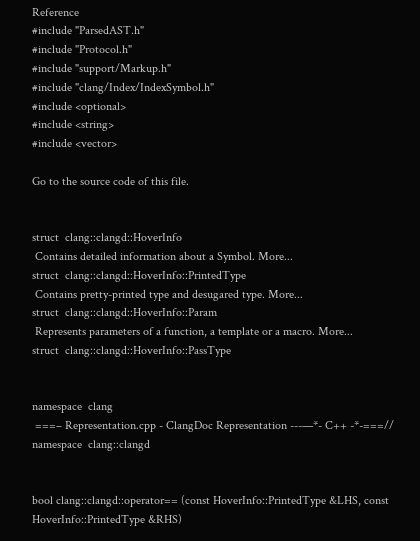Reference
#include "ParsedAST.h"
#include "Protocol.h"
#include "support/Markup.h"
#include "clang/Index/IndexSymbol.h"
#include <optional>
#include <string>
#include <vector>

Go to the source code of this file.


struct  clang::clangd::HoverInfo
 Contains detailed information about a Symbol. More...
struct  clang::clangd::HoverInfo::PrintedType
 Contains pretty-printed type and desugared type. More...
struct  clang::clangd::HoverInfo::Param
 Represents parameters of a function, a template or a macro. More...
struct  clang::clangd::HoverInfo::PassType


namespace  clang
 ===– Representation.cpp - ClangDoc Representation ---—*- C++ -*-===//
namespace  clang::clangd


bool clang::clangd::operator== (const HoverInfo::PrintedType &LHS, const HoverInfo::PrintedType &RHS)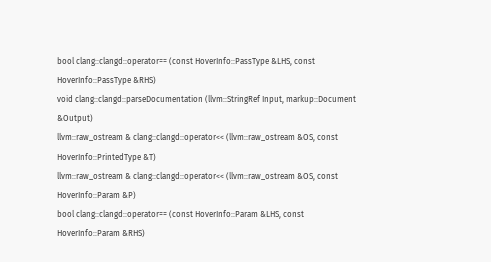bool clang::clangd::operator== (const HoverInfo::PassType &LHS, const HoverInfo::PassType &RHS)
void clang::clangd::parseDocumentation (llvm::StringRef Input, markup::Document &Output)
llvm::raw_ostream & clang::clangd::operator<< (llvm::raw_ostream &OS, const HoverInfo::PrintedType &T)
llvm::raw_ostream & clang::clangd::operator<< (llvm::raw_ostream &OS, const HoverInfo::Param &P)
bool clang::clangd::operator== (const HoverInfo::Param &LHS, const HoverInfo::Param &RHS)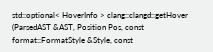std::optional< HoverInfo > clang::clangd::getHover (ParsedAST &AST, Position Pos, const format::FormatStyle &Style, const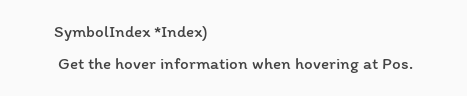SymbolIndex *Index)
 Get the hover information when hovering at Pos.